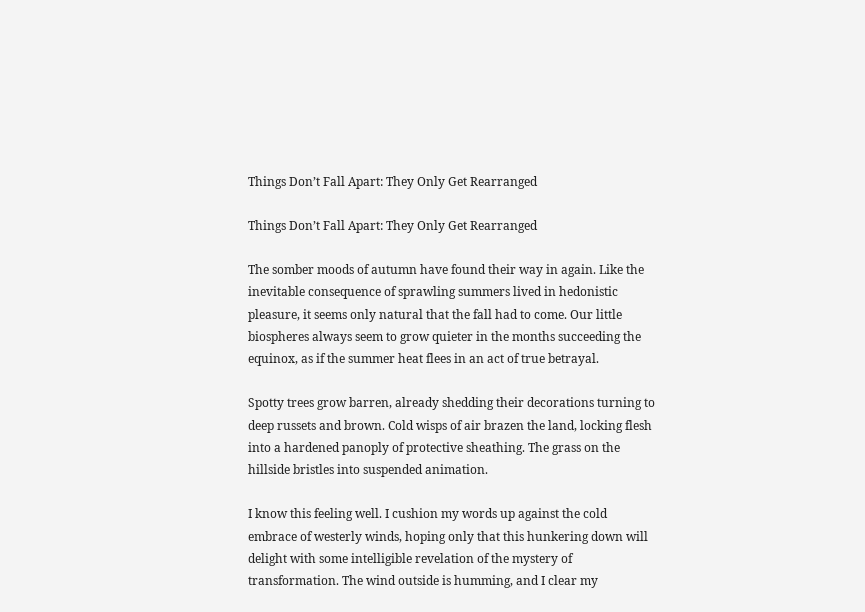Things Don’t Fall Apart: They Only Get Rearranged

Things Don’t Fall Apart: They Only Get Rearranged

The somber moods of autumn have found their way in again. Like the inevitable consequence of sprawling summers lived in hedonistic pleasure, it seems only natural that the fall had to come. Our little biospheres always seem to grow quieter in the months succeeding the equinox, as if the summer heat flees in an act of true betrayal.

Spotty trees grow barren, already shedding their decorations turning to deep russets and brown. Cold wisps of air brazen the land, locking flesh into a hardened panoply of protective sheathing. The grass on the hillside bristles into suspended animation.

I know this feeling well. I cushion my words up against the cold embrace of westerly winds, hoping only that this hunkering down will delight with some intelligible revelation of the mystery of transformation. The wind outside is humming, and I clear my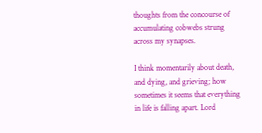thoughts from the concourse of accumulating cobwebs strung across my synapses.

I think momentarily about death, and dying, and grieving; how sometimes it seems that everything in life is falling apart. Lord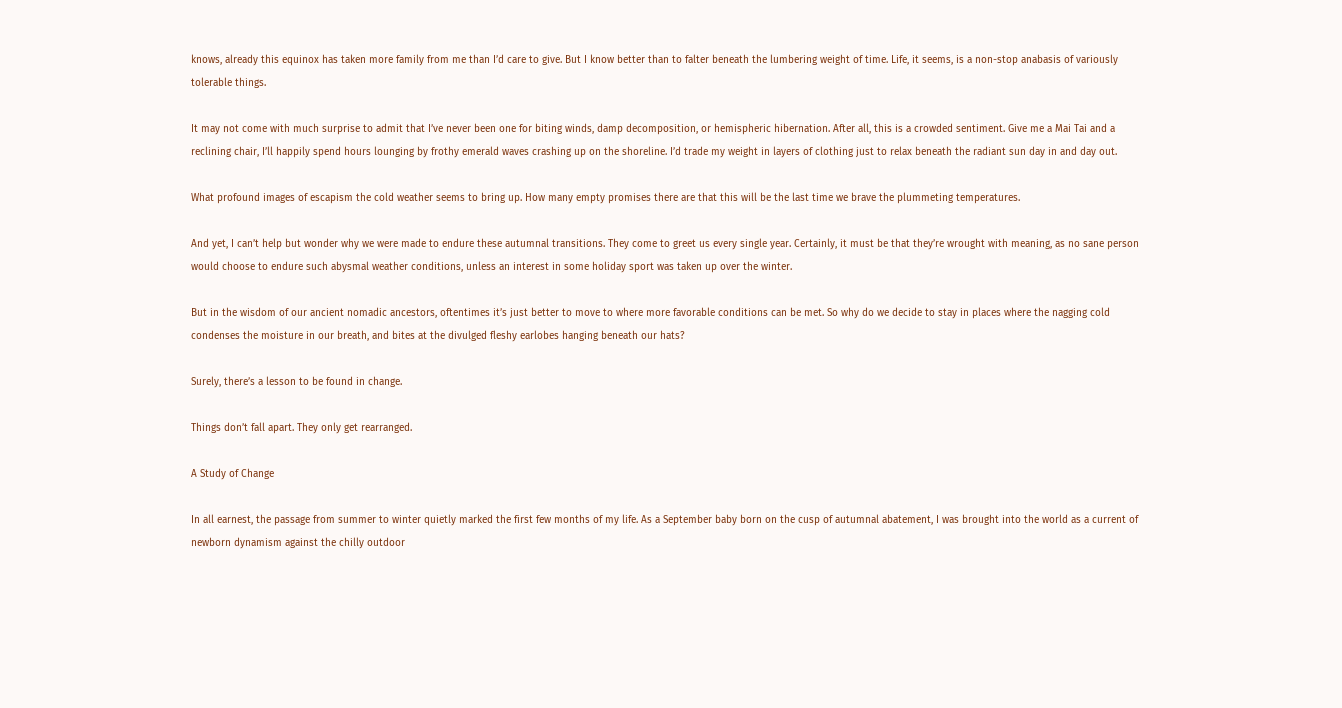knows, already this equinox has taken more family from me than I’d care to give. But I know better than to falter beneath the lumbering weight of time. Life, it seems, is a non-stop anabasis of variously tolerable things.

It may not come with much surprise to admit that I’ve never been one for biting winds, damp decomposition, or hemispheric hibernation. After all, this is a crowded sentiment. Give me a Mai Tai and a reclining chair, I’ll happily spend hours lounging by frothy emerald waves crashing up on the shoreline. I’d trade my weight in layers of clothing just to relax beneath the radiant sun day in and day out.

What profound images of escapism the cold weather seems to bring up. How many empty promises there are that this will be the last time we brave the plummeting temperatures.

And yet, I can’t help but wonder why we were made to endure these autumnal transitions. They come to greet us every single year. Certainly, it must be that they’re wrought with meaning, as no sane person would choose to endure such abysmal weather conditions, unless an interest in some holiday sport was taken up over the winter.

But in the wisdom of our ancient nomadic ancestors, oftentimes it’s just better to move to where more favorable conditions can be met. So why do we decide to stay in places where the nagging cold condenses the moisture in our breath, and bites at the divulged fleshy earlobes hanging beneath our hats?

Surely, there’s a lesson to be found in change.

Things don’t fall apart. They only get rearranged.

A Study of Change

In all earnest, the passage from summer to winter quietly marked the first few months of my life. As a September baby born on the cusp of autumnal abatement, I was brought into the world as a current of newborn dynamism against the chilly outdoor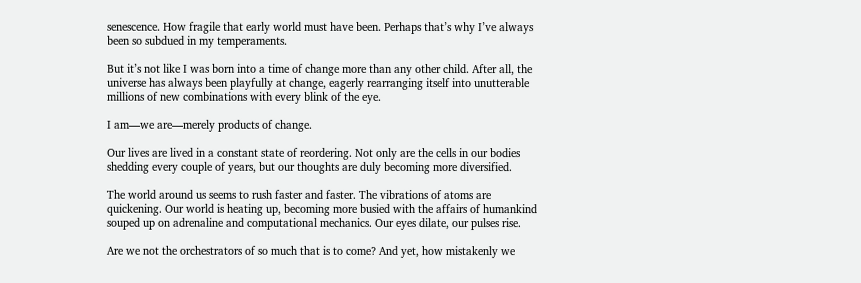senescence. How fragile that early world must have been. Perhaps that’s why I’ve always been so subdued in my temperaments.

But it’s not like I was born into a time of change more than any other child. After all, the universe has always been playfully at change, eagerly rearranging itself into unutterable millions of new combinations with every blink of the eye.

I am—we are—merely products of change.

Our lives are lived in a constant state of reordering. Not only are the cells in our bodies shedding every couple of years, but our thoughts are duly becoming more diversified.

The world around us seems to rush faster and faster. The vibrations of atoms are quickening. Our world is heating up, becoming more busied with the affairs of humankind souped up on adrenaline and computational mechanics. Our eyes dilate, our pulses rise.

Are we not the orchestrators of so much that is to come? And yet, how mistakenly we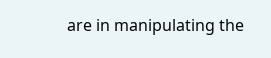are in manipulating the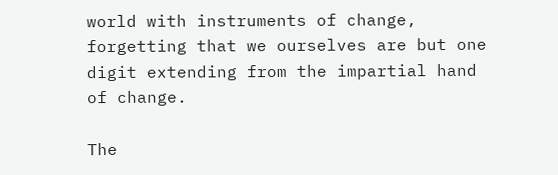world with instruments of change, forgetting that we ourselves are but one digit extending from the impartial hand of change.

The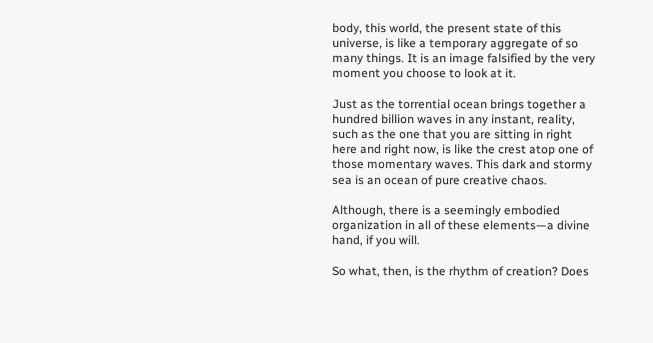body, this world, the present state of this universe, is like a temporary aggregate of so many things. It is an image falsified by the very moment you choose to look at it.

Just as the torrential ocean brings together a hundred billion waves in any instant, reality, such as the one that you are sitting in right here and right now, is like the crest atop one of those momentary waves. This dark and stormy sea is an ocean of pure creative chaos.

Although, there is a seemingly embodied organization in all of these elements—a divine hand, if you will.

So what, then, is the rhythm of creation? Does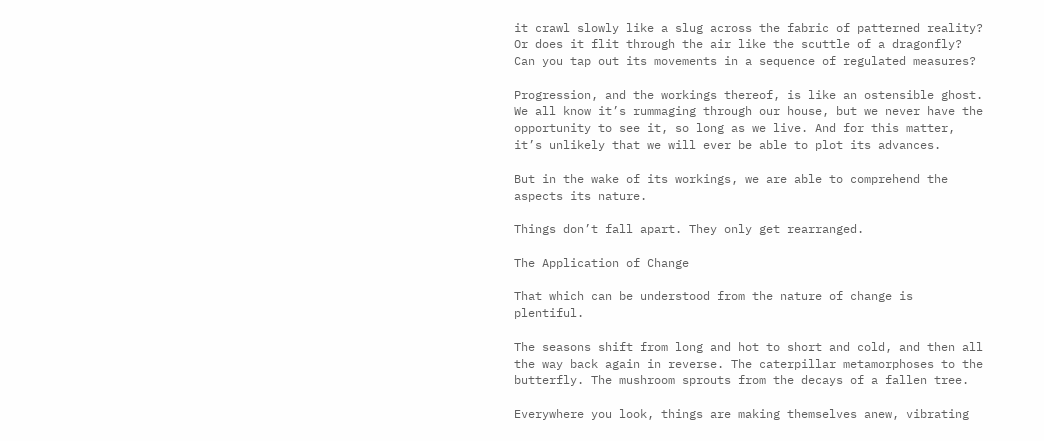it crawl slowly like a slug across the fabric of patterned reality? Or does it flit through the air like the scuttle of a dragonfly? Can you tap out its movements in a sequence of regulated measures?

Progression, and the workings thereof, is like an ostensible ghost. We all know it’s rummaging through our house, but we never have the opportunity to see it, so long as we live. And for this matter, it’s unlikely that we will ever be able to plot its advances.

But in the wake of its workings, we are able to comprehend the aspects its nature.

Things don’t fall apart. They only get rearranged.

The Application of Change

That which can be understood from the nature of change is plentiful.

The seasons shift from long and hot to short and cold, and then all the way back again in reverse. The caterpillar metamorphoses to the butterfly. The mushroom sprouts from the decays of a fallen tree.

Everywhere you look, things are making themselves anew, vibrating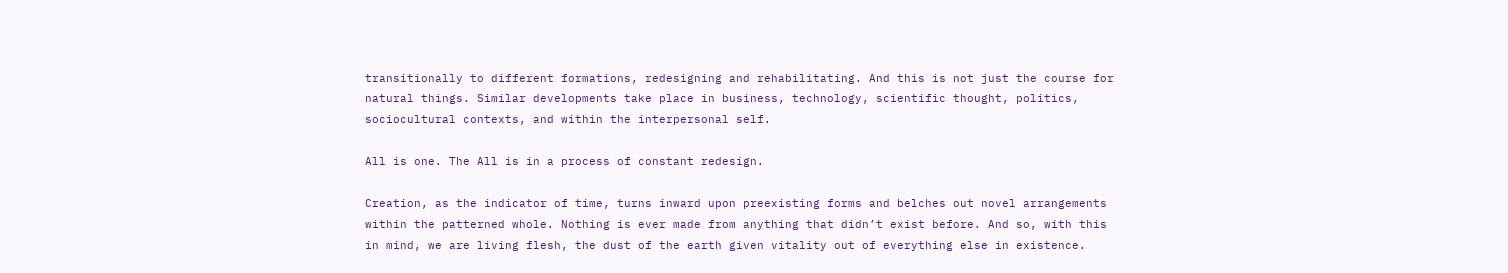transitionally to different formations, redesigning and rehabilitating. And this is not just the course for natural things. Similar developments take place in business, technology, scientific thought, politics, sociocultural contexts, and within the interpersonal self.

All is one. The All is in a process of constant redesign.

Creation, as the indicator of time, turns inward upon preexisting forms and belches out novel arrangements within the patterned whole. Nothing is ever made from anything that didn’t exist before. And so, with this in mind, we are living flesh, the dust of the earth given vitality out of everything else in existence.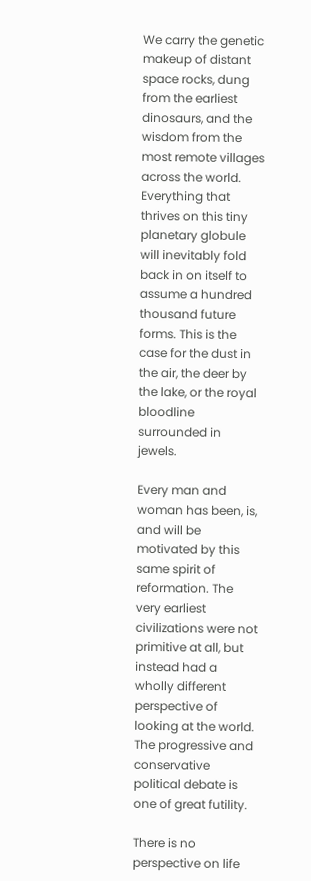We carry the genetic makeup of distant space rocks, dung from the earliest dinosaurs, and the wisdom from the most remote villages across the world. Everything that thrives on this tiny planetary globule will inevitably fold back in on itself to assume a hundred thousand future forms. This is the case for the dust in the air, the deer by the lake, or the royal bloodline surrounded in jewels.

Every man and woman has been, is, and will be motivated by this same spirit of reformation. The very earliest civilizations were not primitive at all, but instead had a wholly different perspective of looking at the world. The progressive and conservative political debate is one of great futility.

There is no perspective on life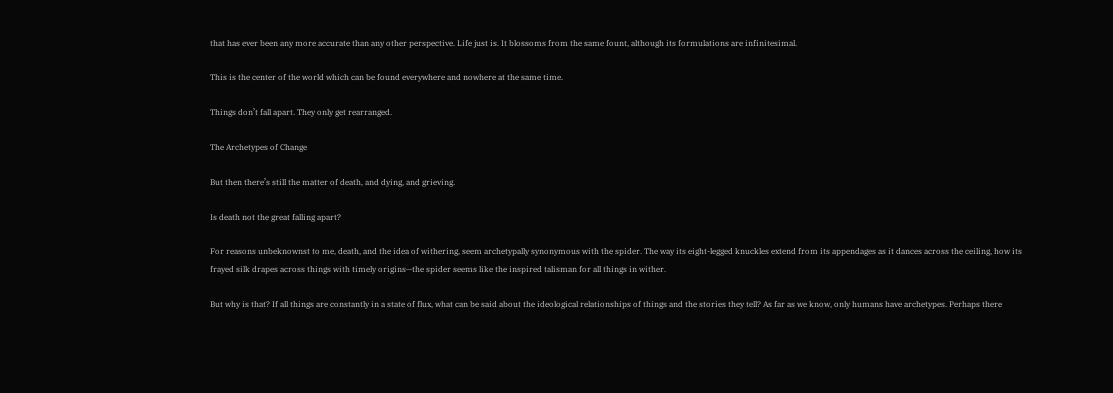that has ever been any more accurate than any other perspective. Life just is. It blossoms from the same fount, although its formulations are infinitesimal.

This is the center of the world which can be found everywhere and nowhere at the same time.

Things don’t fall apart. They only get rearranged.

The Archetypes of Change

But then there’s still the matter of death, and dying, and grieving.

Is death not the great falling apart?

For reasons unbeknownst to me, death, and the idea of withering, seem archetypally synonymous with the spider. The way its eight-legged knuckles extend from its appendages as it dances across the ceiling, how its frayed silk drapes across things with timely origins—the spider seems like the inspired talisman for all things in wither.

But why is that? If all things are constantly in a state of flux, what can be said about the ideological relationships of things and the stories they tell? As far as we know, only humans have archetypes. Perhaps there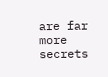are far more secrets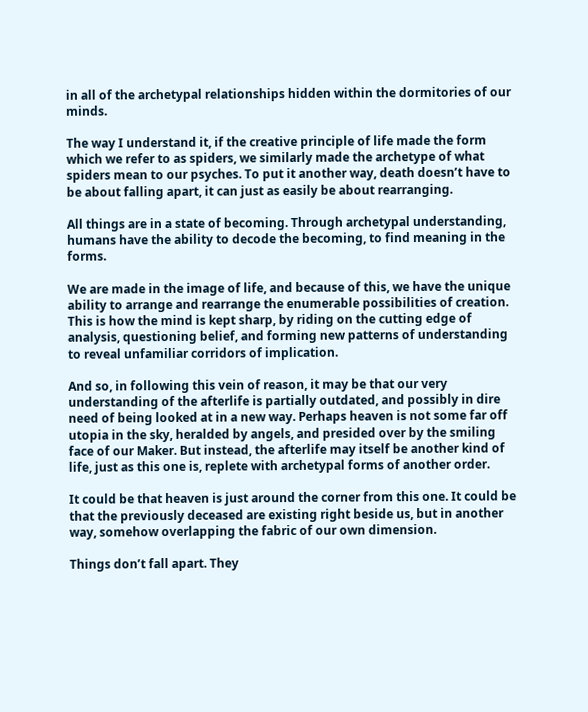in all of the archetypal relationships hidden within the dormitories of our minds.

The way I understand it, if the creative principle of life made the form which we refer to as spiders, we similarly made the archetype of what spiders mean to our psyches. To put it another way, death doesn’t have to be about falling apart, it can just as easily be about rearranging.

All things are in a state of becoming. Through archetypal understanding, humans have the ability to decode the becoming, to find meaning in the forms.

We are made in the image of life, and because of this, we have the unique ability to arrange and rearrange the enumerable possibilities of creation. This is how the mind is kept sharp, by riding on the cutting edge of analysis, questioning belief, and forming new patterns of understanding to reveal unfamiliar corridors of implication.

And so, in following this vein of reason, it may be that our very understanding of the afterlife is partially outdated, and possibly in dire need of being looked at in a new way. Perhaps heaven is not some far off utopia in the sky, heralded by angels, and presided over by the smiling face of our Maker. But instead, the afterlife may itself be another kind of life, just as this one is, replete with archetypal forms of another order.

It could be that heaven is just around the corner from this one. It could be that the previously deceased are existing right beside us, but in another way, somehow overlapping the fabric of our own dimension.

Things don’t fall apart. They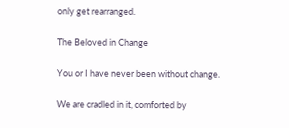only get rearranged.

The Beloved in Change

You or I have never been without change.

We are cradled in it, comforted by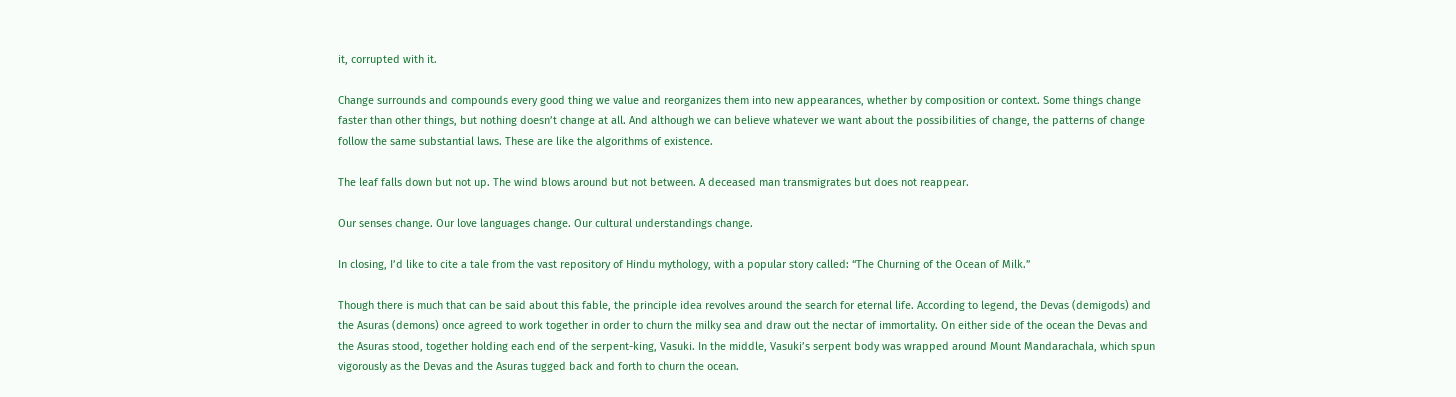it, corrupted with it.

Change surrounds and compounds every good thing we value and reorganizes them into new appearances, whether by composition or context. Some things change faster than other things, but nothing doesn’t change at all. And although we can believe whatever we want about the possibilities of change, the patterns of change follow the same substantial laws. These are like the algorithms of existence.

The leaf falls down but not up. The wind blows around but not between. A deceased man transmigrates but does not reappear.

Our senses change. Our love languages change. Our cultural understandings change.

In closing, I’d like to cite a tale from the vast repository of Hindu mythology, with a popular story called: “The Churning of the Ocean of Milk.”

Though there is much that can be said about this fable, the principle idea revolves around the search for eternal life. According to legend, the Devas (demigods) and the Asuras (demons) once agreed to work together in order to churn the milky sea and draw out the nectar of immortality. On either side of the ocean the Devas and the Asuras stood, together holding each end of the serpent-king, Vasuki. In the middle, Vasuki’s serpent body was wrapped around Mount Mandarachala, which spun vigorously as the Devas and the Asuras tugged back and forth to churn the ocean.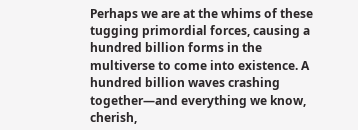Perhaps we are at the whims of these tugging primordial forces, causing a hundred billion forms in the multiverse to come into existence. A hundred billion waves crashing together—and everything we know, cherish,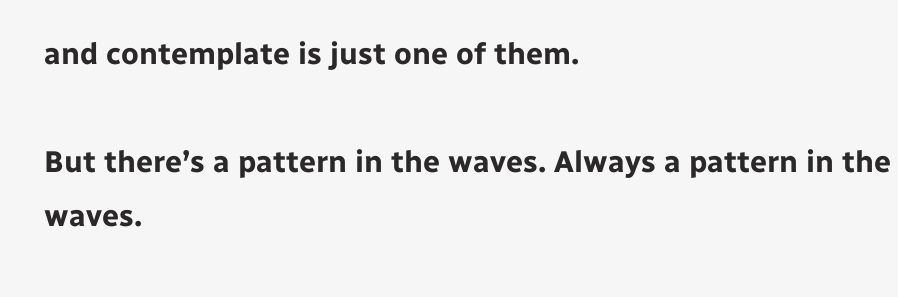and contemplate is just one of them.

But there’s a pattern in the waves. Always a pattern in the waves.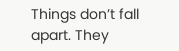Things don’t fall apart. They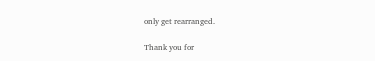only get rearranged.

Thank you for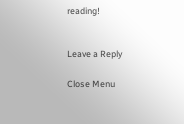reading!


Leave a Reply

Close Menu